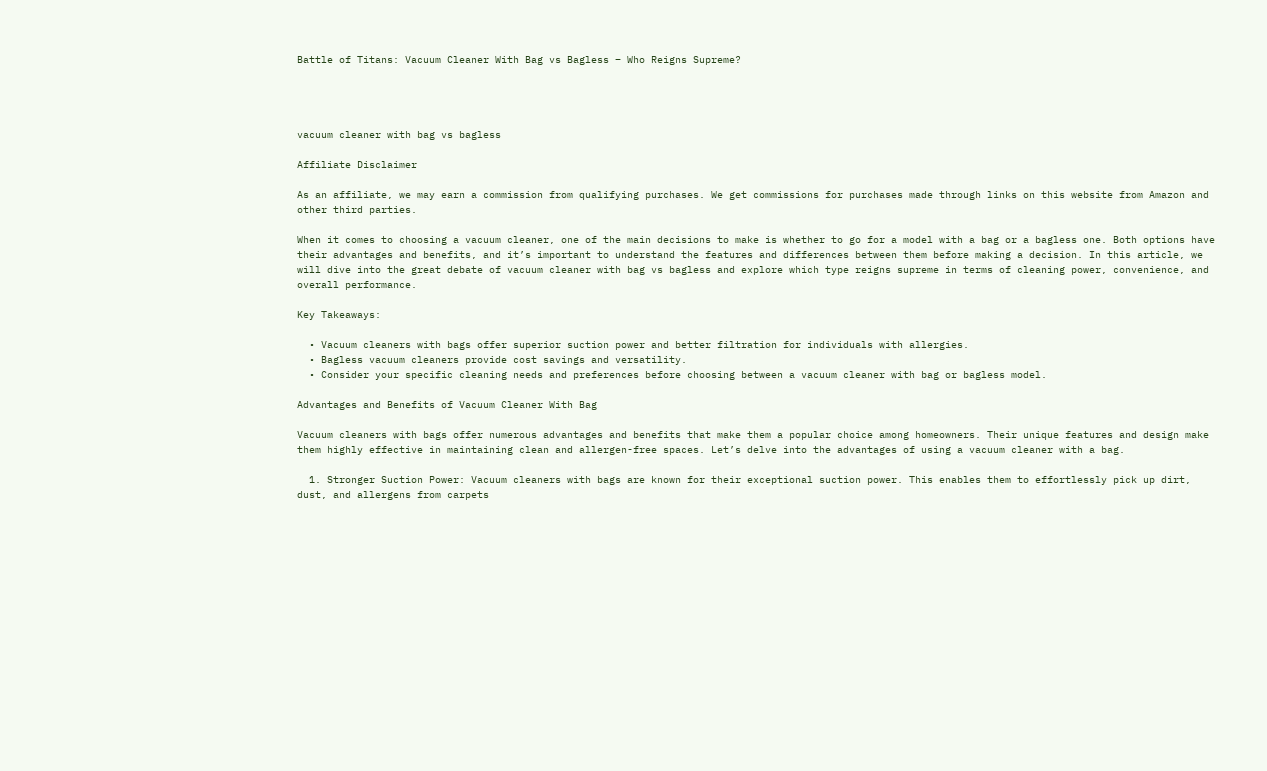Battle of Titans: Vacuum Cleaner With Bag vs Bagless – Who Reigns Supreme?




vacuum cleaner with bag vs bagless

Affiliate Disclaimer

As an affiliate, we may earn a commission from qualifying purchases. We get commissions for purchases made through links on this website from Amazon and other third parties.

When it comes to choosing a vacuum cleaner, one of the main decisions to make is whether to go for a model with a bag or a bagless one. Both options have their advantages and benefits, and it’s important to understand the features and differences between them before making a decision. In this article, we will dive into the great debate of vacuum cleaner with bag vs bagless and explore which type reigns supreme in terms of cleaning power, convenience, and overall performance.

Key Takeaways:

  • Vacuum cleaners with bags offer superior suction power and better filtration for individuals with allergies.
  • Bagless vacuum cleaners provide cost savings and versatility.
  • Consider your specific cleaning needs and preferences before choosing between a vacuum cleaner with bag or bagless model.

Advantages and Benefits of Vacuum Cleaner With Bag

Vacuum cleaners with bags offer numerous advantages and benefits that make them a popular choice among homeowners. Their unique features and design make them highly effective in maintaining clean and allergen-free spaces. Let’s delve into the advantages of using a vacuum cleaner with a bag.

  1. Stronger Suction Power: Vacuum cleaners with bags are known for their exceptional suction power. This enables them to effortlessly pick up dirt, dust, and allergens from carpets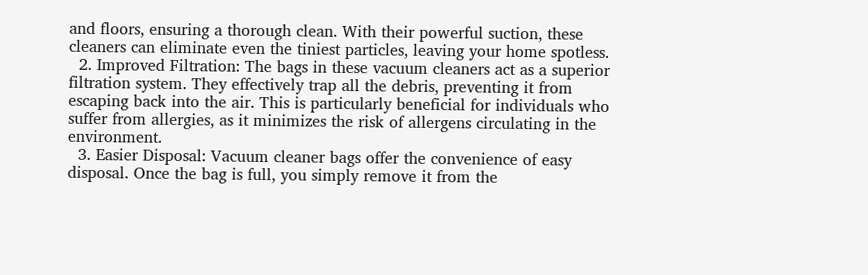and floors, ensuring a thorough clean. With their powerful suction, these cleaners can eliminate even the tiniest particles, leaving your home spotless.
  2. Improved Filtration: The bags in these vacuum cleaners act as a superior filtration system. They effectively trap all the debris, preventing it from escaping back into the air. This is particularly beneficial for individuals who suffer from allergies, as it minimizes the risk of allergens circulating in the environment.
  3. Easier Disposal: Vacuum cleaner bags offer the convenience of easy disposal. Once the bag is full, you simply remove it from the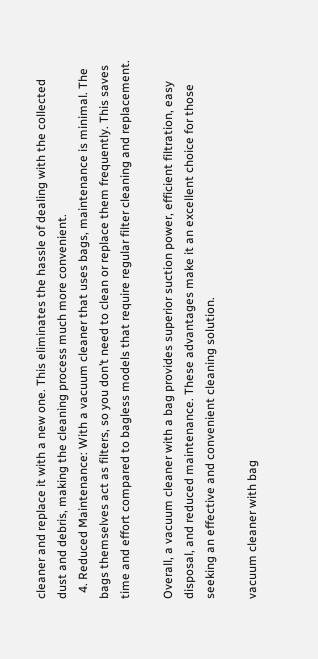cleaner and replace it with a new one. This eliminates the hassle of dealing with the collected dust and debris, making the cleaning process much more convenient.
  4. Reduced Maintenance: With a vacuum cleaner that uses bags, maintenance is minimal. The bags themselves act as filters, so you don’t need to clean or replace them frequently. This saves time and effort compared to bagless models that require regular filter cleaning and replacement.

Overall, a vacuum cleaner with a bag provides superior suction power, efficient filtration, easy disposal, and reduced maintenance. These advantages make it an excellent choice for those seeking an effective and convenient cleaning solution.

vacuum cleaner with bag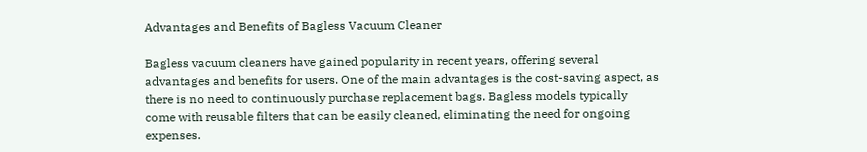Advantages and Benefits of Bagless Vacuum Cleaner

Bagless vacuum cleaners have gained popularity in recent years, offering several advantages and benefits for users. One of the main advantages is the cost-saving aspect, as there is no need to continuously purchase replacement bags. Bagless models typically come with reusable filters that can be easily cleaned, eliminating the need for ongoing expenses.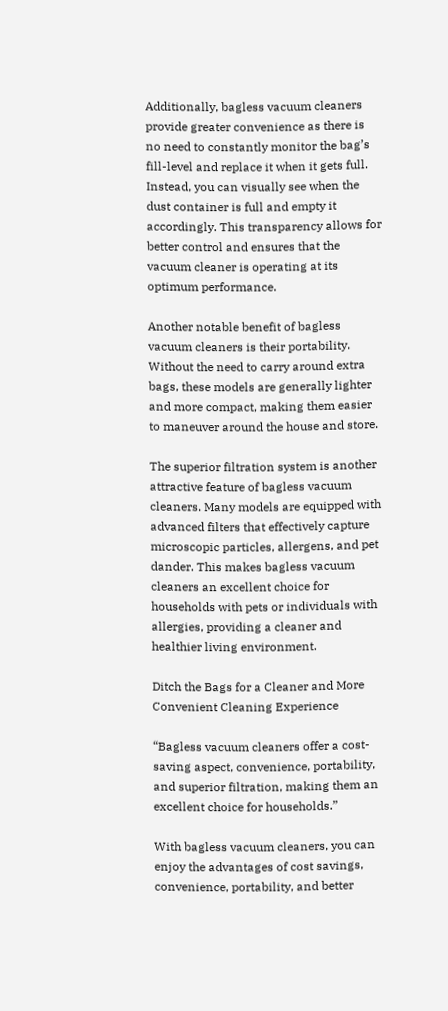Additionally, bagless vacuum cleaners provide greater convenience as there is no need to constantly monitor the bag’s fill-level and replace it when it gets full. Instead, you can visually see when the dust container is full and empty it accordingly. This transparency allows for better control and ensures that the vacuum cleaner is operating at its optimum performance.

Another notable benefit of bagless vacuum cleaners is their portability. Without the need to carry around extra bags, these models are generally lighter and more compact, making them easier to maneuver around the house and store.

The superior filtration system is another attractive feature of bagless vacuum cleaners. Many models are equipped with advanced filters that effectively capture microscopic particles, allergens, and pet dander. This makes bagless vacuum cleaners an excellent choice for households with pets or individuals with allergies, providing a cleaner and healthier living environment.

Ditch the Bags for a Cleaner and More Convenient Cleaning Experience

“Bagless vacuum cleaners offer a cost-saving aspect, convenience, portability, and superior filtration, making them an excellent choice for households.”

With bagless vacuum cleaners, you can enjoy the advantages of cost savings, convenience, portability, and better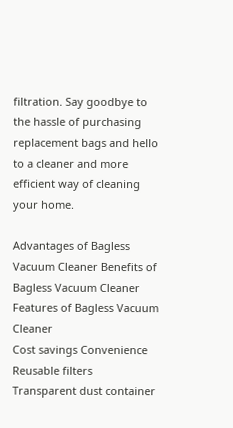filtration. Say goodbye to the hassle of purchasing replacement bags and hello to a cleaner and more efficient way of cleaning your home.

Advantages of Bagless Vacuum Cleaner Benefits of Bagless Vacuum Cleaner Features of Bagless Vacuum Cleaner
Cost savings Convenience Reusable filters
Transparent dust container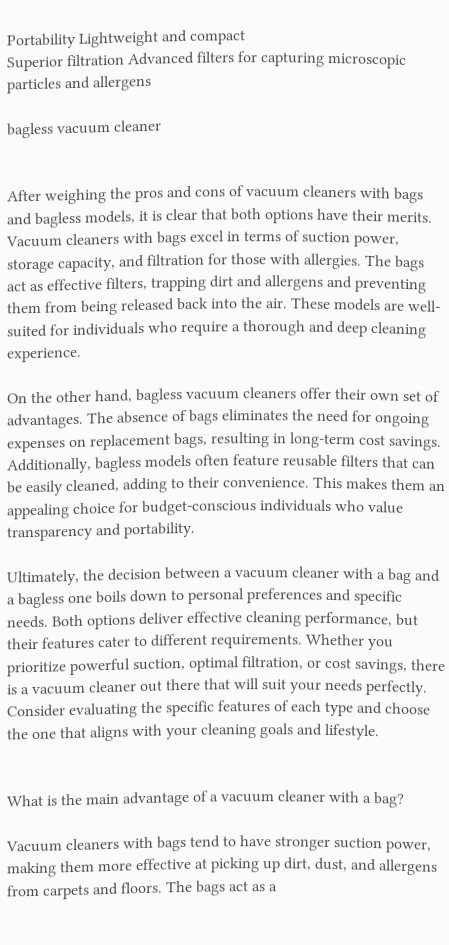Portability Lightweight and compact
Superior filtration Advanced filters for capturing microscopic particles and allergens

bagless vacuum cleaner


After weighing the pros and cons of vacuum cleaners with bags and bagless models, it is clear that both options have their merits. Vacuum cleaners with bags excel in terms of suction power, storage capacity, and filtration for those with allergies. The bags act as effective filters, trapping dirt and allergens and preventing them from being released back into the air. These models are well-suited for individuals who require a thorough and deep cleaning experience.

On the other hand, bagless vacuum cleaners offer their own set of advantages. The absence of bags eliminates the need for ongoing expenses on replacement bags, resulting in long-term cost savings. Additionally, bagless models often feature reusable filters that can be easily cleaned, adding to their convenience. This makes them an appealing choice for budget-conscious individuals who value transparency and portability.

Ultimately, the decision between a vacuum cleaner with a bag and a bagless one boils down to personal preferences and specific needs. Both options deliver effective cleaning performance, but their features cater to different requirements. Whether you prioritize powerful suction, optimal filtration, or cost savings, there is a vacuum cleaner out there that will suit your needs perfectly. Consider evaluating the specific features of each type and choose the one that aligns with your cleaning goals and lifestyle.


What is the main advantage of a vacuum cleaner with a bag?

Vacuum cleaners with bags tend to have stronger suction power, making them more effective at picking up dirt, dust, and allergens from carpets and floors. The bags act as a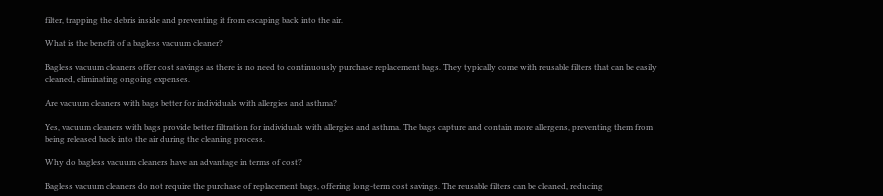filter, trapping the debris inside and preventing it from escaping back into the air.

What is the benefit of a bagless vacuum cleaner?

Bagless vacuum cleaners offer cost savings as there is no need to continuously purchase replacement bags. They typically come with reusable filters that can be easily cleaned, eliminating ongoing expenses.

Are vacuum cleaners with bags better for individuals with allergies and asthma?

Yes, vacuum cleaners with bags provide better filtration for individuals with allergies and asthma. The bags capture and contain more allergens, preventing them from being released back into the air during the cleaning process.

Why do bagless vacuum cleaners have an advantage in terms of cost?

Bagless vacuum cleaners do not require the purchase of replacement bags, offering long-term cost savings. The reusable filters can be cleaned, reducing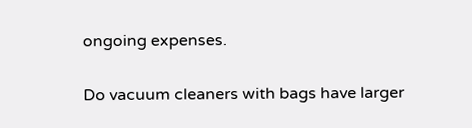ongoing expenses.

Do vacuum cleaners with bags have larger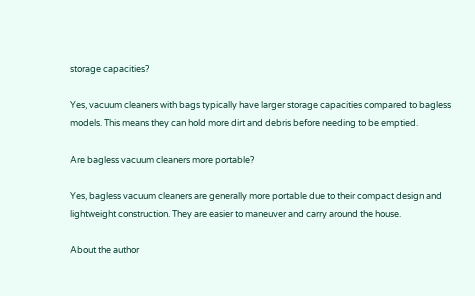storage capacities?

Yes, vacuum cleaners with bags typically have larger storage capacities compared to bagless models. This means they can hold more dirt and debris before needing to be emptied.

Are bagless vacuum cleaners more portable?

Yes, bagless vacuum cleaners are generally more portable due to their compact design and lightweight construction. They are easier to maneuver and carry around the house.

About the author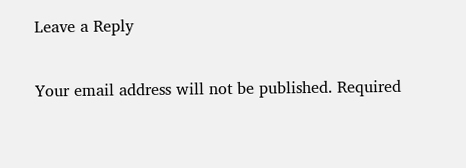Leave a Reply

Your email address will not be published. Required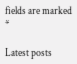fields are marked *

Latest posts